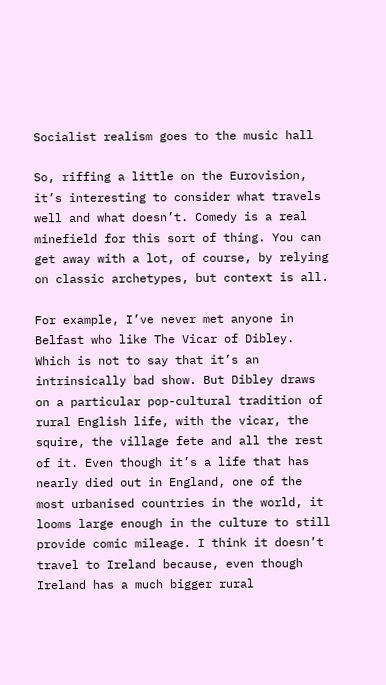Socialist realism goes to the music hall

So, riffing a little on the Eurovision, it’s interesting to consider what travels well and what doesn’t. Comedy is a real minefield for this sort of thing. You can get away with a lot, of course, by relying on classic archetypes, but context is all.

For example, I’ve never met anyone in Belfast who like The Vicar of Dibley. Which is not to say that it’s an intrinsically bad show. But Dibley draws on a particular pop-cultural tradition of rural English life, with the vicar, the squire, the village fete and all the rest of it. Even though it’s a life that has nearly died out in England, one of the most urbanised countries in the world, it looms large enough in the culture to still provide comic mileage. I think it doesn’t travel to Ireland because, even though Ireland has a much bigger rural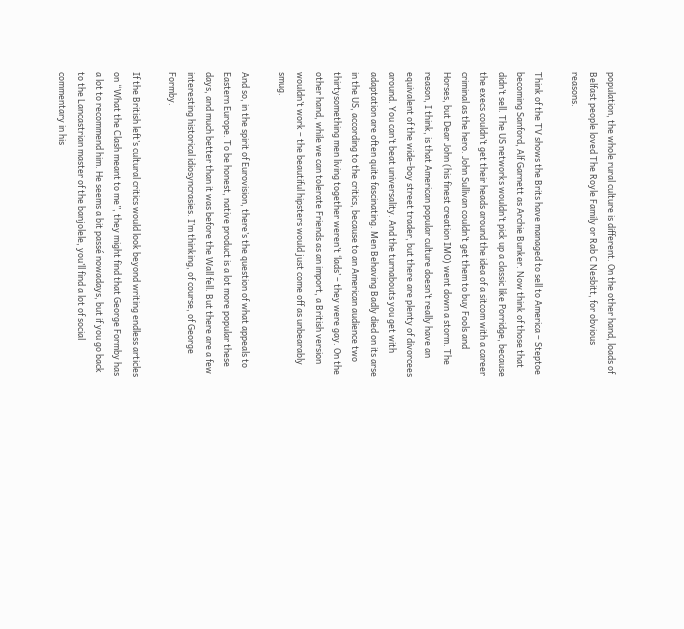population, the whole rural culture is different. On the other hand, loads of Belfast people loved The Royle Family or Rab C Nesbitt, for obvious reasons.

Think of the TV shows the Brits have managed to sell to America – Steptoe becoming Sanford, Alf Garnett as Archie Bunker. Now think of those that didn’t sell. The US networks wouldn’t pick up a classic like Porridge, because the execs couldn’t get their heads around the idea of a sitcom with a career criminal as the hero. John Sullivan couldn’t get them to buy Fools and Horses, but Dear John (his finest creation IMO) went down a storm. The reason, I think, is that American popular culture doesn’t really have an equivalent of the wide-boy street trader, but there are plenty of divorcees around. You can’t beat universality. And the turnabouts you get with adaptation are often quite fascinating. Men Behaving Badly died on its arse in the US, according to the critics, because to an American audience two thirtysomething men living together weren’t ‘lads’ – they were gay. On the other hand, while we can tolerate Friends as an import, a British version wouldn’t work – the beautiful hipsters would just come off as unbearably smug.

And so, in the spirit of Eurovision, there’s the question of what appeals to Eastern Europe. To be honest, native product is a lot more popular these days, and much better than it was before the Wall fell. But there are a few interesting historical idiosyncrasies. I’m thinking, of course, of George Formby.

If the British left’s cultural critics would look beyond writing endless articles on “What the Clash meant to me”, they might find that George Formby has a lot to recommend him. He seems a bit passé nowadays, but if you go back to the Lancastrian master of the banjolele, you’ll find a lot of social commentary in his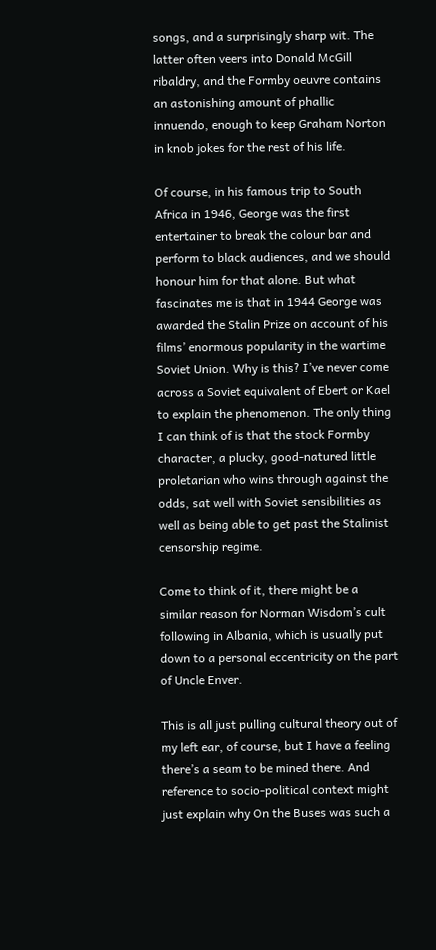songs, and a surprisingly sharp wit. The latter often veers into Donald McGill ribaldry, and the Formby oeuvre contains an astonishing amount of phallic innuendo, enough to keep Graham Norton in knob jokes for the rest of his life.

Of course, in his famous trip to South Africa in 1946, George was the first entertainer to break the colour bar and perform to black audiences, and we should honour him for that alone. But what fascinates me is that in 1944 George was awarded the Stalin Prize on account of his films’ enormous popularity in the wartime Soviet Union. Why is this? I’ve never come across a Soviet equivalent of Ebert or Kael to explain the phenomenon. The only thing I can think of is that the stock Formby character, a plucky, good-natured little proletarian who wins through against the odds, sat well with Soviet sensibilities as well as being able to get past the Stalinist censorship regime.

Come to think of it, there might be a similar reason for Norman Wisdom’s cult following in Albania, which is usually put down to a personal eccentricity on the part of Uncle Enver.

This is all just pulling cultural theory out of my left ear, of course, but I have a feeling there’s a seam to be mined there. And reference to socio-political context might just explain why On the Buses was such a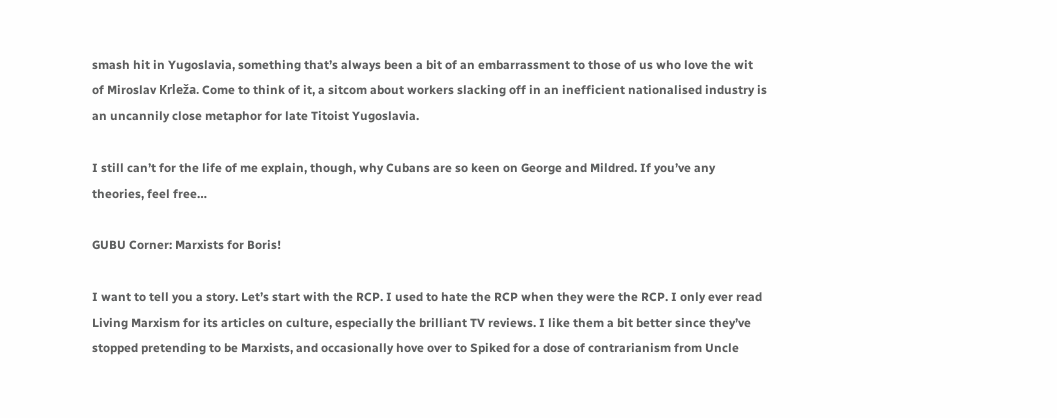smash hit in Yugoslavia, something that’s always been a bit of an embarrassment to those of us who love the wit of Miroslav Krleža. Come to think of it, a sitcom about workers slacking off in an inefficient nationalised industry is an uncannily close metaphor for late Titoist Yugoslavia.

I still can’t for the life of me explain, though, why Cubans are so keen on George and Mildred. If you’ve any theories, feel free…

GUBU Corner: Marxists for Boris!

I want to tell you a story. Let’s start with the RCP. I used to hate the RCP when they were the RCP. I only ever read Living Marxism for its articles on culture, especially the brilliant TV reviews. I like them a bit better since they’ve stopped pretending to be Marxists, and occasionally hove over to Spiked for a dose of contrarianism from Uncle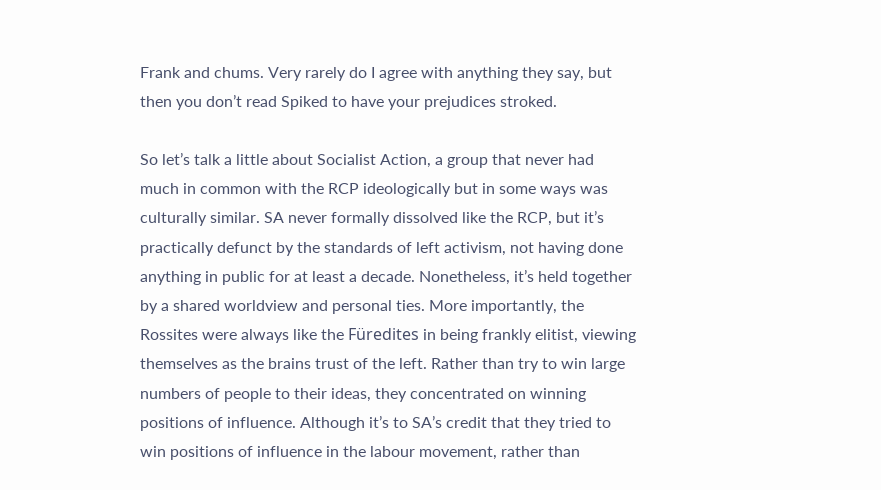Frank and chums. Very rarely do I agree with anything they say, but then you don’t read Spiked to have your prejudices stroked.

So let’s talk a little about Socialist Action, a group that never had much in common with the RCP ideologically but in some ways was culturally similar. SA never formally dissolved like the RCP, but it’s practically defunct by the standards of left activism, not having done anything in public for at least a decade. Nonetheless, it’s held together by a shared worldview and personal ties. More importantly, the Rossites were always like the Füredites in being frankly elitist, viewing themselves as the brains trust of the left. Rather than try to win large numbers of people to their ideas, they concentrated on winning positions of influence. Although it’s to SA’s credit that they tried to win positions of influence in the labour movement, rather than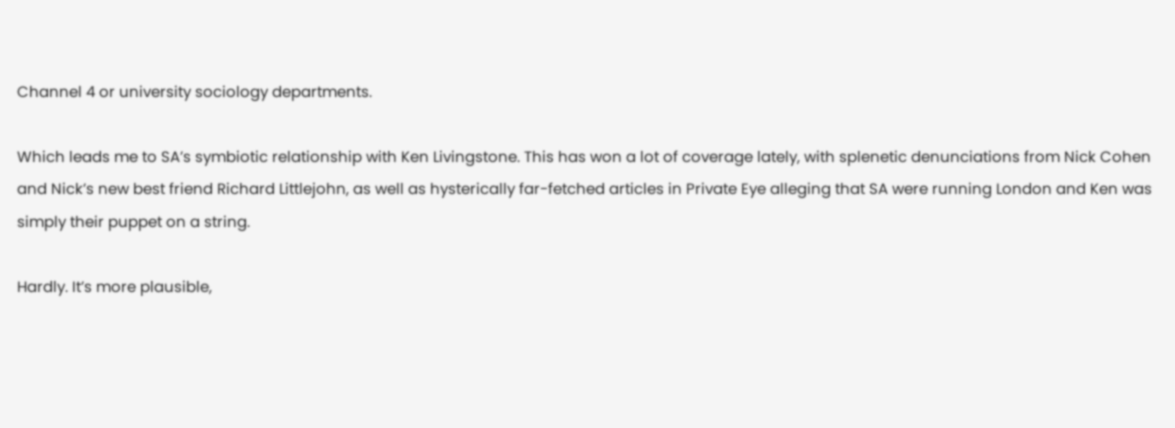Channel 4 or university sociology departments.

Which leads me to SA’s symbiotic relationship with Ken Livingstone. This has won a lot of coverage lately, with splenetic denunciations from Nick Cohen and Nick’s new best friend Richard Littlejohn, as well as hysterically far-fetched articles in Private Eye alleging that SA were running London and Ken was simply their puppet on a string.

Hardly. It’s more plausible,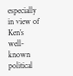especially in view of Ken’s well-known political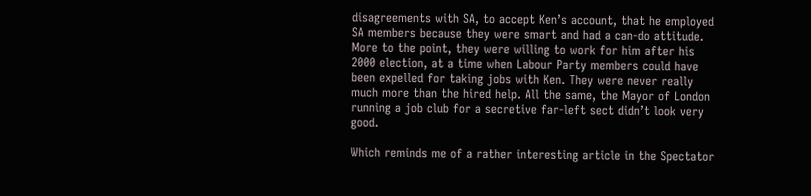disagreements with SA, to accept Ken’s account, that he employed SA members because they were smart and had a can-do attitude. More to the point, they were willing to work for him after his 2000 election, at a time when Labour Party members could have been expelled for taking jobs with Ken. They were never really much more than the hired help. All the same, the Mayor of London running a job club for a secretive far-left sect didn’t look very good.

Which reminds me of a rather interesting article in the Spectator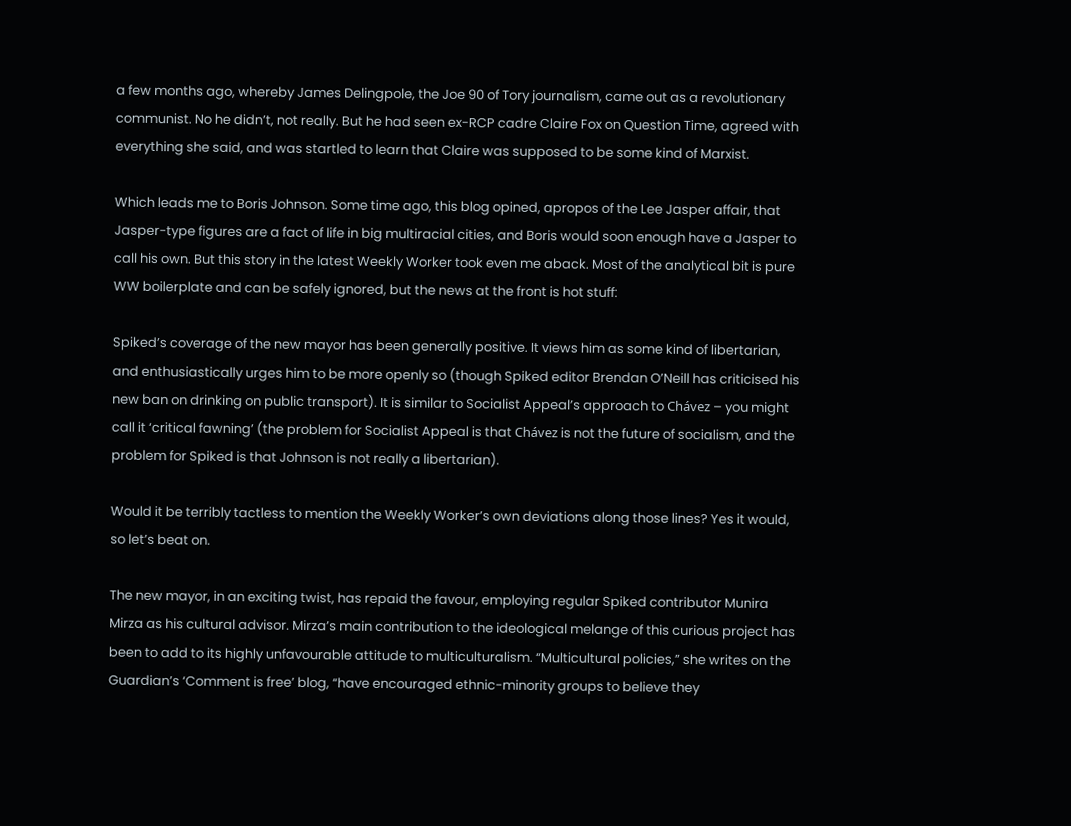a few months ago, whereby James Delingpole, the Joe 90 of Tory journalism, came out as a revolutionary communist. No he didn’t, not really. But he had seen ex-RCP cadre Claire Fox on Question Time, agreed with everything she said, and was startled to learn that Claire was supposed to be some kind of Marxist.

Which leads me to Boris Johnson. Some time ago, this blog opined, apropos of the Lee Jasper affair, that Jasper-type figures are a fact of life in big multiracial cities, and Boris would soon enough have a Jasper to call his own. But this story in the latest Weekly Worker took even me aback. Most of the analytical bit is pure WW boilerplate and can be safely ignored, but the news at the front is hot stuff:

Spiked’s coverage of the new mayor has been generally positive. It views him as some kind of libertarian, and enthusiastically urges him to be more openly so (though Spiked editor Brendan O’Neill has criticised his new ban on drinking on public transport). It is similar to Socialist Appeal’s approach to Chávez – you might call it ‘critical fawning’ (the problem for Socialist Appeal is that Chávez is not the future of socialism, and the problem for Spiked is that Johnson is not really a libertarian).

Would it be terribly tactless to mention the Weekly Worker’s own deviations along those lines? Yes it would, so let’s beat on.

The new mayor, in an exciting twist, has repaid the favour, employing regular Spiked contributor Munira Mirza as his cultural advisor. Mirza’s main contribution to the ideological melange of this curious project has been to add to its highly unfavourable attitude to multiculturalism. “Multicultural policies,” she writes on the Guardian’s ‘Comment is free’ blog, “have encouraged ethnic-minority groups to believe they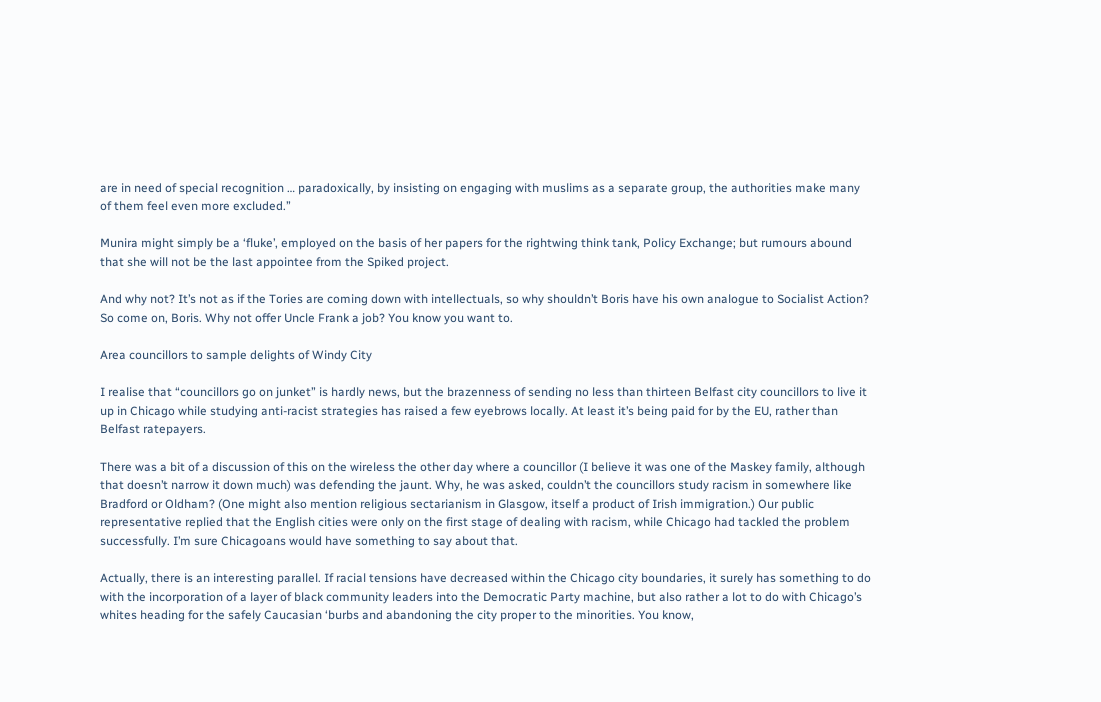are in need of special recognition … paradoxically, by insisting on engaging with muslims as a separate group, the authorities make many of them feel even more excluded.”

Munira might simply be a ‘fluke’, employed on the basis of her papers for the rightwing think tank, Policy Exchange; but rumours abound that she will not be the last appointee from the Spiked project.

And why not? It’s not as if the Tories are coming down with intellectuals, so why shouldn’t Boris have his own analogue to Socialist Action? So come on, Boris. Why not offer Uncle Frank a job? You know you want to.

Area councillors to sample delights of Windy City

I realise that “councillors go on junket” is hardly news, but the brazenness of sending no less than thirteen Belfast city councillors to live it up in Chicago while studying anti-racist strategies has raised a few eyebrows locally. At least it’s being paid for by the EU, rather than Belfast ratepayers.

There was a bit of a discussion of this on the wireless the other day where a councillor (I believe it was one of the Maskey family, although that doesn’t narrow it down much) was defending the jaunt. Why, he was asked, couldn’t the councillors study racism in somewhere like Bradford or Oldham? (One might also mention religious sectarianism in Glasgow, itself a product of Irish immigration.) Our public representative replied that the English cities were only on the first stage of dealing with racism, while Chicago had tackled the problem successfully. I’m sure Chicagoans would have something to say about that.

Actually, there is an interesting parallel. If racial tensions have decreased within the Chicago city boundaries, it surely has something to do with the incorporation of a layer of black community leaders into the Democratic Party machine, but also rather a lot to do with Chicago’s whites heading for the safely Caucasian ‘burbs and abandoning the city proper to the minorities. You know,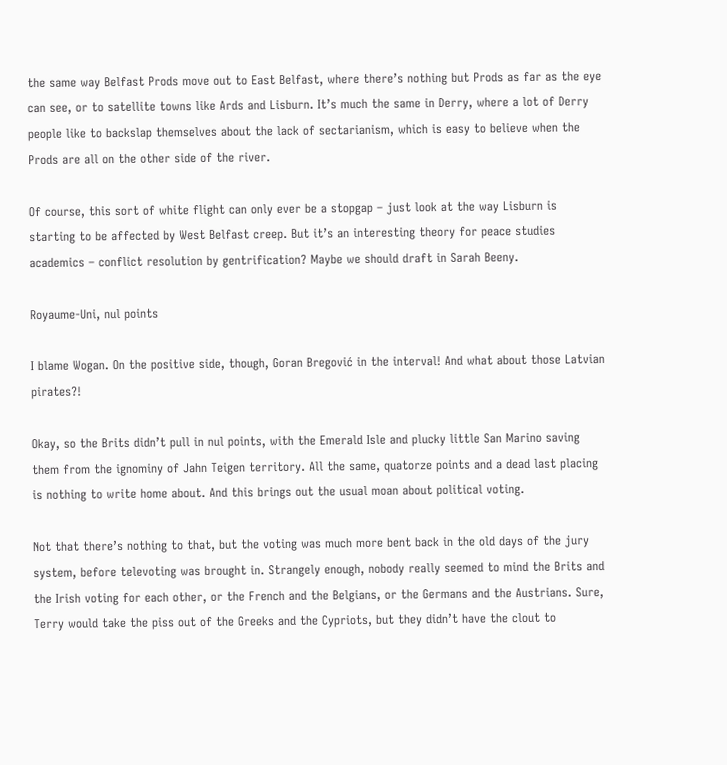the same way Belfast Prods move out to East Belfast, where there’s nothing but Prods as far as the eye can see, or to satellite towns like Ards and Lisburn. It’s much the same in Derry, where a lot of Derry people like to backslap themselves about the lack of sectarianism, which is easy to believe when the Prods are all on the other side of the river.

Of course, this sort of white flight can only ever be a stopgap – just look at the way Lisburn is starting to be affected by West Belfast creep. But it’s an interesting theory for peace studies academics – conflict resolution by gentrification? Maybe we should draft in Sarah Beeny.

Royaume-Uni, nul points

I blame Wogan. On the positive side, though, Goran Bregović in the interval! And what about those Latvian pirates?!

Okay, so the Brits didn’t pull in nul points, with the Emerald Isle and plucky little San Marino saving them from the ignominy of Jahn Teigen territory. All the same, quatorze points and a dead last placing is nothing to write home about. And this brings out the usual moan about political voting.

Not that there’s nothing to that, but the voting was much more bent back in the old days of the jury system, before televoting was brought in. Strangely enough, nobody really seemed to mind the Brits and the Irish voting for each other, or the French and the Belgians, or the Germans and the Austrians. Sure, Terry would take the piss out of the Greeks and the Cypriots, but they didn’t have the clout to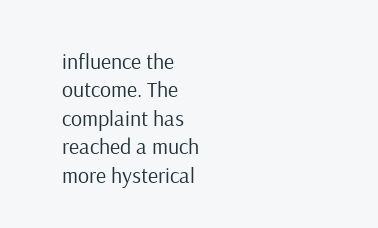influence the outcome. The complaint has reached a much more hysterical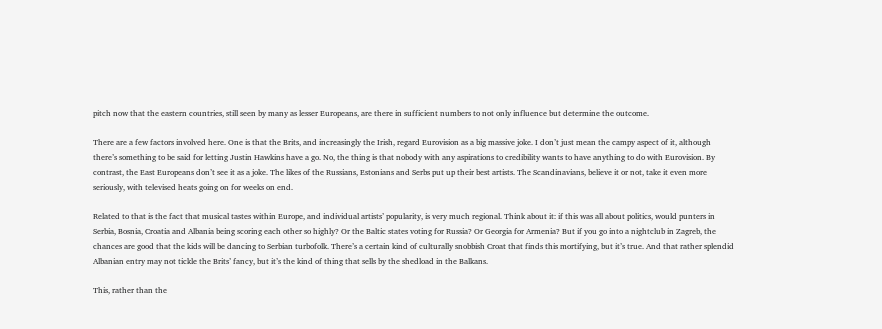pitch now that the eastern countries, still seen by many as lesser Europeans, are there in sufficient numbers to not only influence but determine the outcome.

There are a few factors involved here. One is that the Brits, and increasingly the Irish, regard Eurovision as a big massive joke. I don’t just mean the campy aspect of it, although there’s something to be said for letting Justin Hawkins have a go. No, the thing is that nobody with any aspirations to credibility wants to have anything to do with Eurovision. By contrast, the East Europeans don’t see it as a joke. The likes of the Russians, Estonians and Serbs put up their best artists. The Scandinavians, believe it or not, take it even more seriously, with televised heats going on for weeks on end.

Related to that is the fact that musical tastes within Europe, and individual artists’ popularity, is very much regional. Think about it: if this was all about politics, would punters in Serbia, Bosnia, Croatia and Albania being scoring each other so highly? Or the Baltic states voting for Russia? Or Georgia for Armenia? But if you go into a nightclub in Zagreb, the chances are good that the kids will be dancing to Serbian turbofolk. There’s a certain kind of culturally snobbish Croat that finds this mortifying, but it’s true. And that rather splendid Albanian entry may not tickle the Brits’ fancy, but it’s the kind of thing that sells by the shedload in the Balkans.

This, rather than the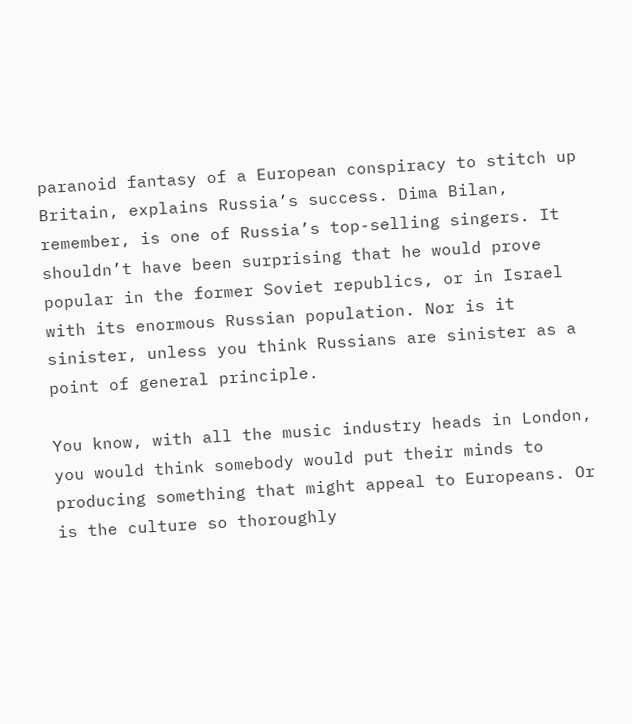paranoid fantasy of a European conspiracy to stitch up Britain, explains Russia’s success. Dima Bilan, remember, is one of Russia’s top-selling singers. It shouldn’t have been surprising that he would prove popular in the former Soviet republics, or in Israel with its enormous Russian population. Nor is it sinister, unless you think Russians are sinister as a point of general principle.

You know, with all the music industry heads in London, you would think somebody would put their minds to producing something that might appeal to Europeans. Or is the culture so thoroughly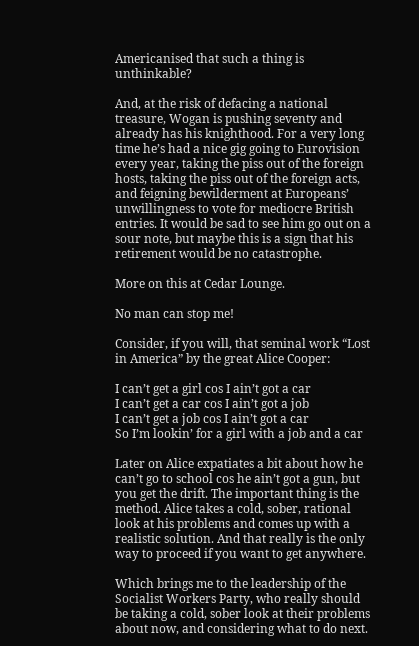Americanised that such a thing is unthinkable?

And, at the risk of defacing a national treasure, Wogan is pushing seventy and already has his knighthood. For a very long time he’s had a nice gig going to Eurovision every year, taking the piss out of the foreign hosts, taking the piss out of the foreign acts, and feigning bewilderment at Europeans’ unwillingness to vote for mediocre British entries. It would be sad to see him go out on a sour note, but maybe this is a sign that his retirement would be no catastrophe.

More on this at Cedar Lounge.

No man can stop me!

Consider, if you will, that seminal work “Lost in America” by the great Alice Cooper:

I can’t get a girl cos I ain’t got a car
I can’t get a car cos I ain’t got a job
I can’t get a job cos I ain’t got a car
So I’m lookin’ for a girl with a job and a car

Later on Alice expatiates a bit about how he can’t go to school cos he ain’t got a gun, but you get the drift. The important thing is the method. Alice takes a cold, sober, rational look at his problems and comes up with a realistic solution. And that really is the only way to proceed if you want to get anywhere.

Which brings me to the leadership of the Socialist Workers Party, who really should be taking a cold, sober look at their problems about now, and considering what to do next.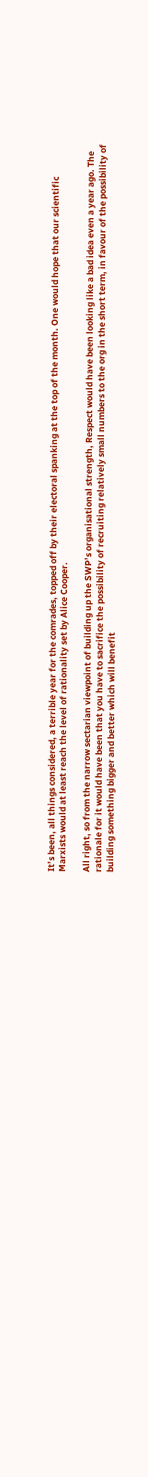It’s been, all things considered, a terrible year for the comrades, topped off by their electoral spanking at the top of the month. One would hope that our scientific Marxists would at least reach the level of rationality set by Alice Cooper.

All right, so from the narrow sectarian viewpoint of building up the SWP’s organisational strength, Respect would have been looking like a bad idea even a year ago. The rationale for it would have been that you have to sacrifice the possibility of recruiting relatively small numbers to the org in the short term, in favour of the possibility of building something bigger and better which will benefit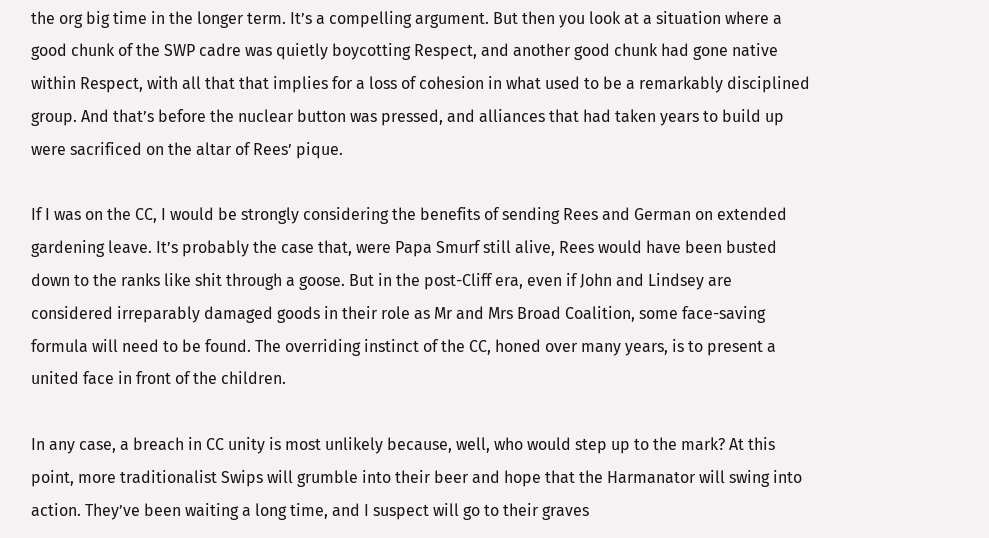the org big time in the longer term. It’s a compelling argument. But then you look at a situation where a good chunk of the SWP cadre was quietly boycotting Respect, and another good chunk had gone native within Respect, with all that that implies for a loss of cohesion in what used to be a remarkably disciplined group. And that’s before the nuclear button was pressed, and alliances that had taken years to build up were sacrificed on the altar of Rees’ pique.

If I was on the CC, I would be strongly considering the benefits of sending Rees and German on extended gardening leave. It’s probably the case that, were Papa Smurf still alive, Rees would have been busted down to the ranks like shit through a goose. But in the post-Cliff era, even if John and Lindsey are considered irreparably damaged goods in their role as Mr and Mrs Broad Coalition, some face-saving formula will need to be found. The overriding instinct of the CC, honed over many years, is to present a united face in front of the children.

In any case, a breach in CC unity is most unlikely because, well, who would step up to the mark? At this point, more traditionalist Swips will grumble into their beer and hope that the Harmanator will swing into action. They’ve been waiting a long time, and I suspect will go to their graves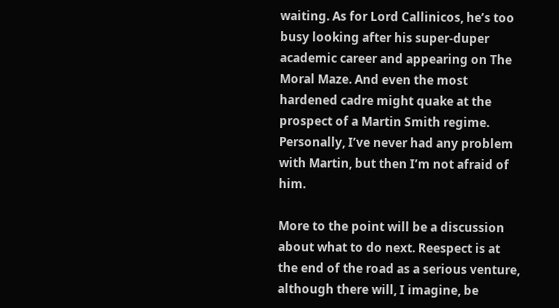waiting. As for Lord Callinicos, he’s too busy looking after his super-duper academic career and appearing on The Moral Maze. And even the most hardened cadre might quake at the prospect of a Martin Smith regime. Personally, I’ve never had any problem with Martin, but then I’m not afraid of him.

More to the point will be a discussion about what to do next. Reespect is at the end of the road as a serious venture, although there will, I imagine, be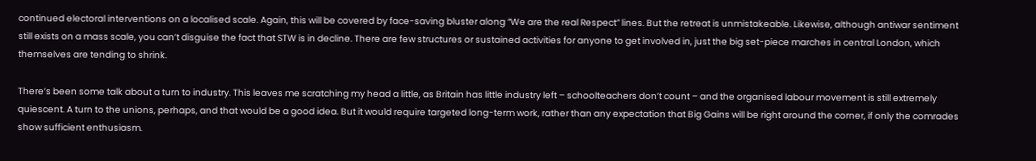continued electoral interventions on a localised scale. Again, this will be covered by face-saving bluster along “We are the real Respect” lines. But the retreat is unmistakeable. Likewise, although antiwar sentiment still exists on a mass scale, you can’t disguise the fact that STW is in decline. There are few structures or sustained activities for anyone to get involved in, just the big set-piece marches in central London, which themselves are tending to shrink.

There’s been some talk about a turn to industry. This leaves me scratching my head a little, as Britain has little industry left – schoolteachers don’t count – and the organised labour movement is still extremely quiescent. A turn to the unions, perhaps, and that would be a good idea. But it would require targeted long-term work, rather than any expectation that Big Gains will be right around the corner, if only the comrades show sufficient enthusiasm.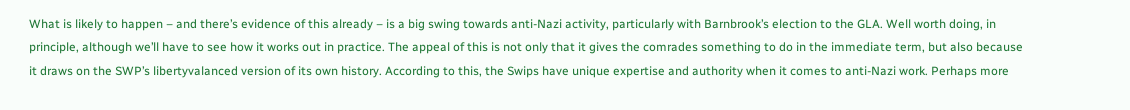What is likely to happen – and there’s evidence of this already – is a big swing towards anti-Nazi activity, particularly with Barnbrook’s election to the GLA. Well worth doing, in principle, although we’ll have to see how it works out in practice. The appeal of this is not only that it gives the comrades something to do in the immediate term, but also because it draws on the SWP’s libertyvalanced version of its own history. According to this, the Swips have unique expertise and authority when it comes to anti-Nazi work. Perhaps more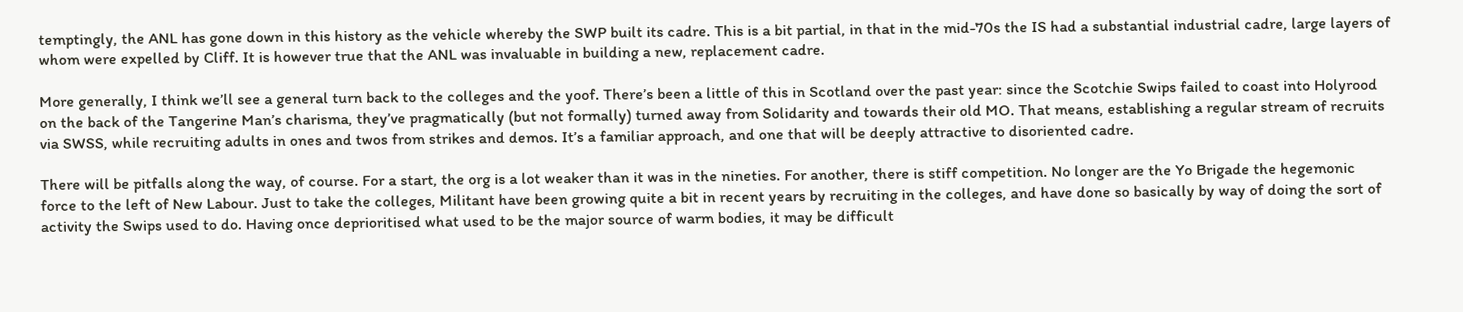temptingly, the ANL has gone down in this history as the vehicle whereby the SWP built its cadre. This is a bit partial, in that in the mid-70s the IS had a substantial industrial cadre, large layers of whom were expelled by Cliff. It is however true that the ANL was invaluable in building a new, replacement cadre.

More generally, I think we’ll see a general turn back to the colleges and the yoof. There’s been a little of this in Scotland over the past year: since the Scotchie Swips failed to coast into Holyrood on the back of the Tangerine Man’s charisma, they’ve pragmatically (but not formally) turned away from Solidarity and towards their old MO. That means, establishing a regular stream of recruits via SWSS, while recruiting adults in ones and twos from strikes and demos. It’s a familiar approach, and one that will be deeply attractive to disoriented cadre.

There will be pitfalls along the way, of course. For a start, the org is a lot weaker than it was in the nineties. For another, there is stiff competition. No longer are the Yo Brigade the hegemonic force to the left of New Labour. Just to take the colleges, Militant have been growing quite a bit in recent years by recruiting in the colleges, and have done so basically by way of doing the sort of activity the Swips used to do. Having once deprioritised what used to be the major source of warm bodies, it may be difficult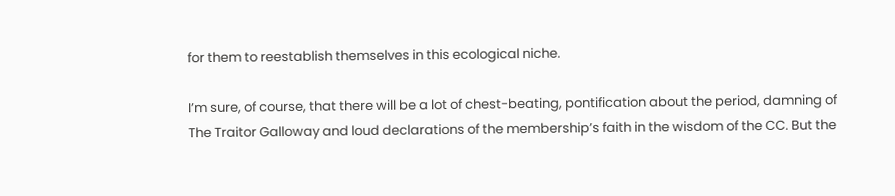for them to reestablish themselves in this ecological niche.

I’m sure, of course, that there will be a lot of chest-beating, pontification about the period, damning of The Traitor Galloway and loud declarations of the membership’s faith in the wisdom of the CC. But the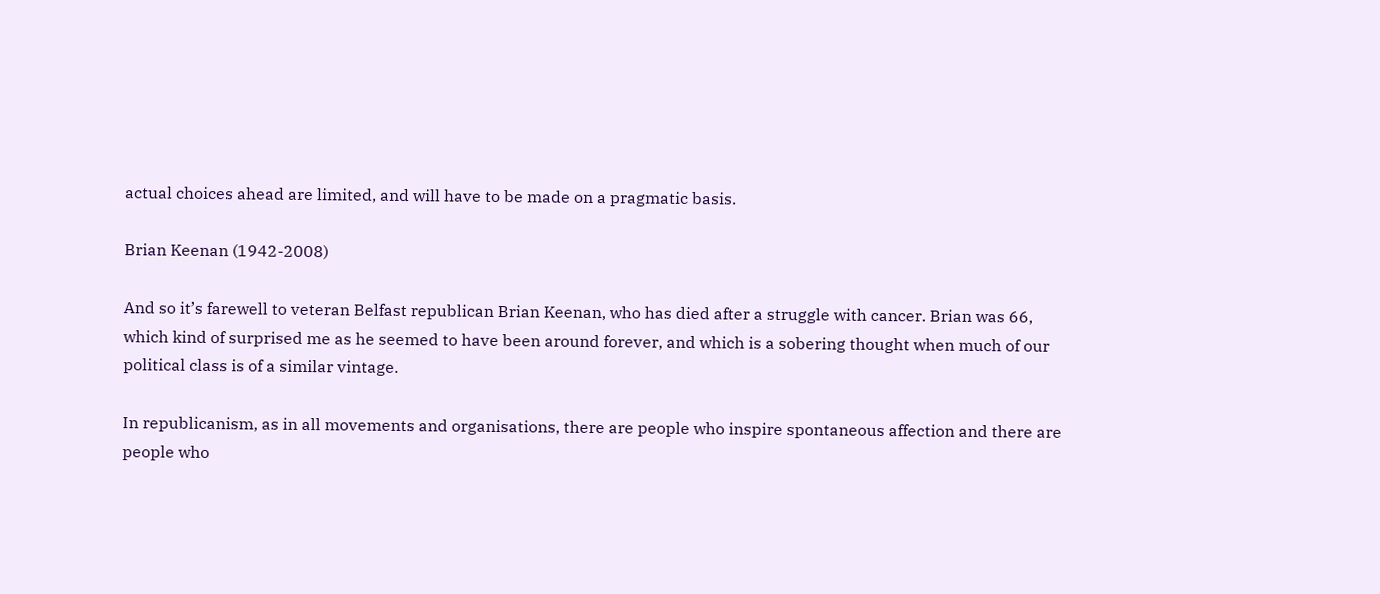actual choices ahead are limited, and will have to be made on a pragmatic basis.

Brian Keenan (1942-2008)

And so it’s farewell to veteran Belfast republican Brian Keenan, who has died after a struggle with cancer. Brian was 66, which kind of surprised me as he seemed to have been around forever, and which is a sobering thought when much of our political class is of a similar vintage.

In republicanism, as in all movements and organisations, there are people who inspire spontaneous affection and there are people who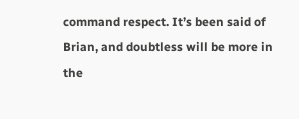command respect. It’s been said of Brian, and doubtless will be more in the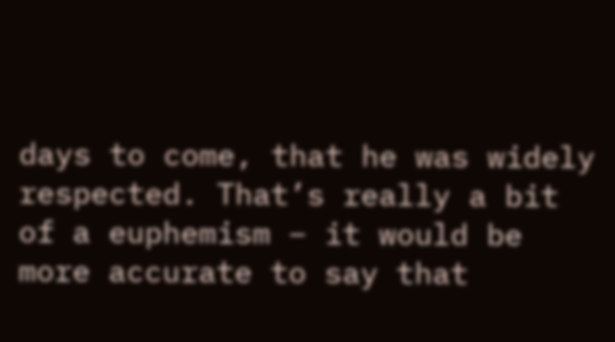days to come, that he was widely respected. That’s really a bit of a euphemism – it would be more accurate to say that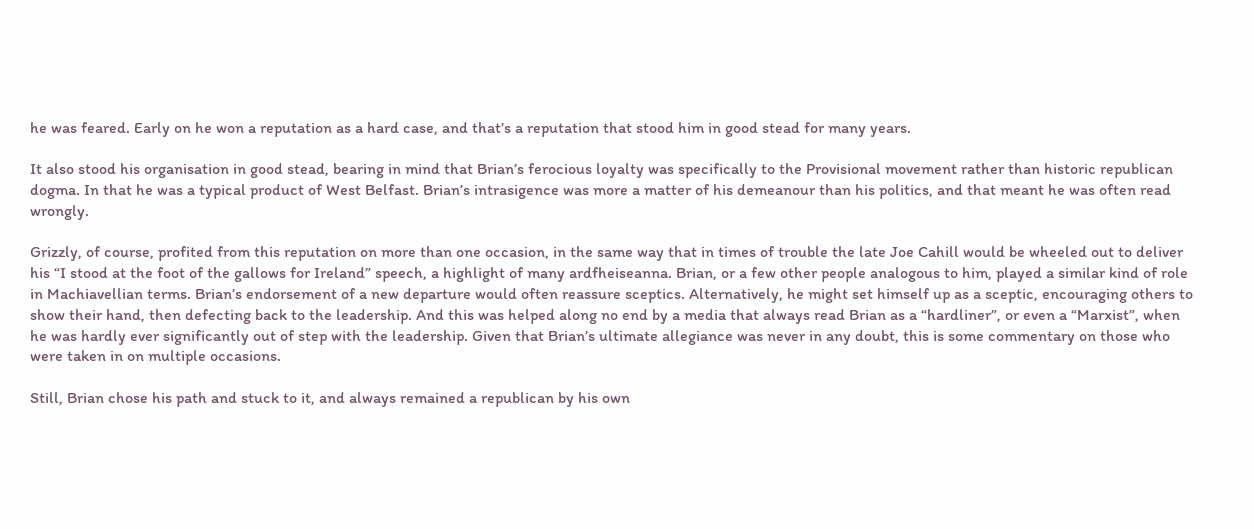he was feared. Early on he won a reputation as a hard case, and that’s a reputation that stood him in good stead for many years.

It also stood his organisation in good stead, bearing in mind that Brian’s ferocious loyalty was specifically to the Provisional movement rather than historic republican dogma. In that he was a typical product of West Belfast. Brian’s intrasigence was more a matter of his demeanour than his politics, and that meant he was often read wrongly.

Grizzly, of course, profited from this reputation on more than one occasion, in the same way that in times of trouble the late Joe Cahill would be wheeled out to deliver his “I stood at the foot of the gallows for Ireland” speech, a highlight of many ardfheiseanna. Brian, or a few other people analogous to him, played a similar kind of role in Machiavellian terms. Brian’s endorsement of a new departure would often reassure sceptics. Alternatively, he might set himself up as a sceptic, encouraging others to show their hand, then defecting back to the leadership. And this was helped along no end by a media that always read Brian as a “hardliner”, or even a “Marxist”, when he was hardly ever significantly out of step with the leadership. Given that Brian’s ultimate allegiance was never in any doubt, this is some commentary on those who were taken in on multiple occasions.

Still, Brian chose his path and stuck to it, and always remained a republican by his own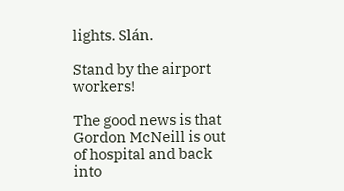lights. Slán.

Stand by the airport workers!

The good news is that Gordon McNeill is out of hospital and back into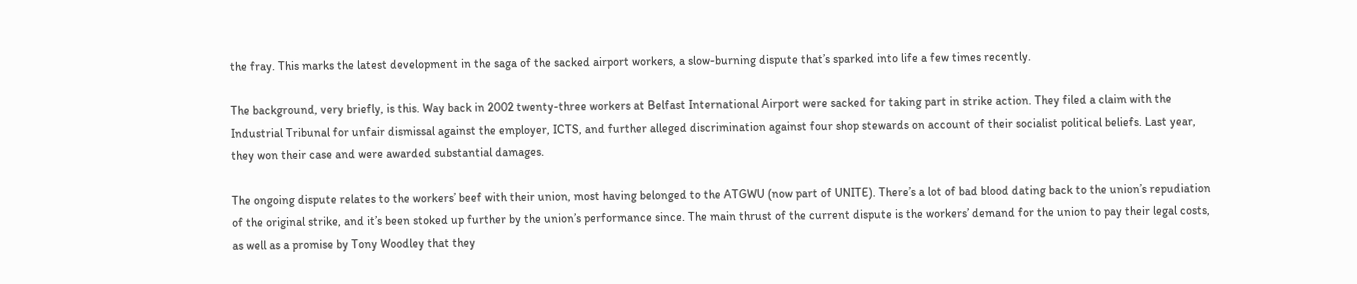the fray. This marks the latest development in the saga of the sacked airport workers, a slow-burning dispute that’s sparked into life a few times recently.

The background, very briefly, is this. Way back in 2002 twenty-three workers at Belfast International Airport were sacked for taking part in strike action. They filed a claim with the Industrial Tribunal for unfair dismissal against the employer, ICTS, and further alleged discrimination against four shop stewards on account of their socialist political beliefs. Last year, they won their case and were awarded substantial damages.

The ongoing dispute relates to the workers’ beef with their union, most having belonged to the ATGWU (now part of UNITE). There’s a lot of bad blood dating back to the union’s repudiation of the original strike, and it’s been stoked up further by the union’s performance since. The main thrust of the current dispute is the workers’ demand for the union to pay their legal costs, as well as a promise by Tony Woodley that they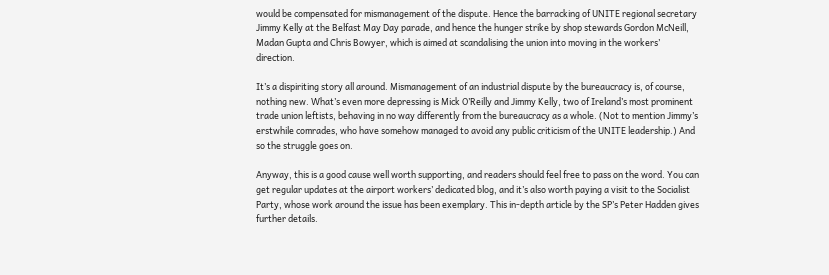would be compensated for mismanagement of the dispute. Hence the barracking of UNITE regional secretary Jimmy Kelly at the Belfast May Day parade, and hence the hunger strike by shop stewards Gordon McNeill, Madan Gupta and Chris Bowyer, which is aimed at scandalising the union into moving in the workers’ direction.

It’s a dispiriting story all around. Mismanagement of an industrial dispute by the bureaucracy is, of course, nothing new. What’s even more depressing is Mick O’Reilly and Jimmy Kelly, two of Ireland’s most prominent trade union leftists, behaving in no way differently from the bureaucracy as a whole. (Not to mention Jimmy’s erstwhile comrades, who have somehow managed to avoid any public criticism of the UNITE leadership.) And so the struggle goes on.

Anyway, this is a good cause well worth supporting, and readers should feel free to pass on the word. You can get regular updates at the airport workers’ dedicated blog, and it’s also worth paying a visit to the Socialist Party, whose work around the issue has been exemplary. This in-depth article by the SP’s Peter Hadden gives further details.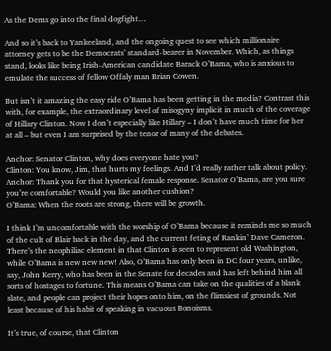As the Dems go into the final dogfight…

And so it’s back to Yankeeland, and the ongoing quest to see which millionaire attorney gets to be the Democrats’ standard-bearer in November. Which, as things stand, looks like being Irish-American candidate Barack O’Bama, who is anxious to emulate the success of fellow Offaly man Brian Cowen.

But isn’t it amazing the easy ride O’Bama has been getting in the media? Contrast this with, for example, the extraordinary level of misogyny implicit in much of the coverage of Hillary Clinton. Now I don’t especially like Hillary – I don’t have much time for her at all – but even I am surprised by the tenor of many of the debates.

Anchor: Senator Clinton, why does everyone hate you?
Clinton: You know, Jim, that hurts my feelings. And I’d really rather talk about policy.
Anchor: Thank you for that hysterical female response. Senator O’Bama, are you sure you’re comfortable? Would you like another cushion?
O’Bama: When the roots are strong, there will be growth.

I think I’m uncomfortable with the worship of O’Bama because it reminds me so much of the cult of Blair back in the day, and the current feting of Rankin’ Dave Cameron. There’s the neophiliac element in that Clinton is seen to represent old Washington, while O’Bama is new new new! Also, O’Bama has only been in DC four years, unlike, say, John Kerry, who has been in the Senate for decades and has left behind him all sorts of hostages to fortune. This means O’Bama can take on the qualities of a blank slate, and people can project their hopes onto him, on the flimsiest of grounds. Not least because of his habit of speaking in vacuous Bonoisms.

It’s true, of course, that Clinton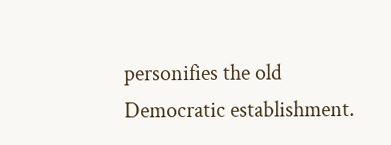personifies the old Democratic establishment.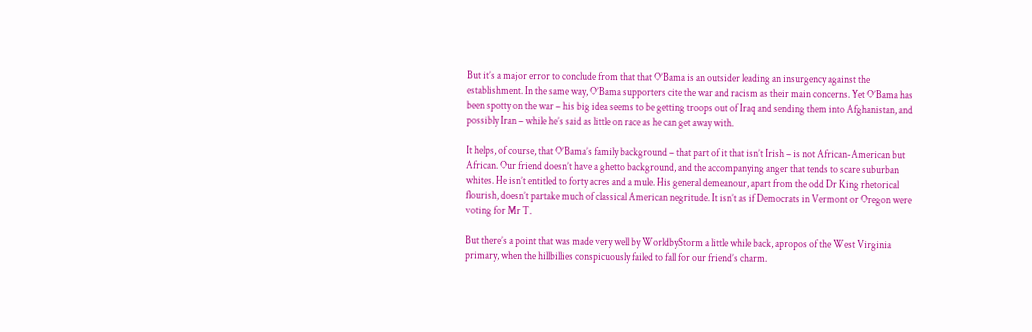But it’s a major error to conclude from that that O’Bama is an outsider leading an insurgency against the establishment. In the same way, O’Bama supporters cite the war and racism as their main concerns. Yet O’Bama has been spotty on the war – his big idea seems to be getting troops out of Iraq and sending them into Afghanistan, and possibly Iran – while he’s said as little on race as he can get away with.

It helps, of course, that O’Bama’s family background – that part of it that isn’t Irish – is not African-American but African. Our friend doesn’t have a ghetto background, and the accompanying anger that tends to scare suburban whites. He isn’t entitled to forty acres and a mule. His general demeanour, apart from the odd Dr King rhetorical flourish, doesn’t partake much of classical American negritude. It isn’t as if Democrats in Vermont or Oregon were voting for Mr T.

But there’s a point that was made very well by WorldbyStorm a little while back, apropos of the West Virginia primary, when the hillbillies conspicuously failed to fall for our friend’s charm.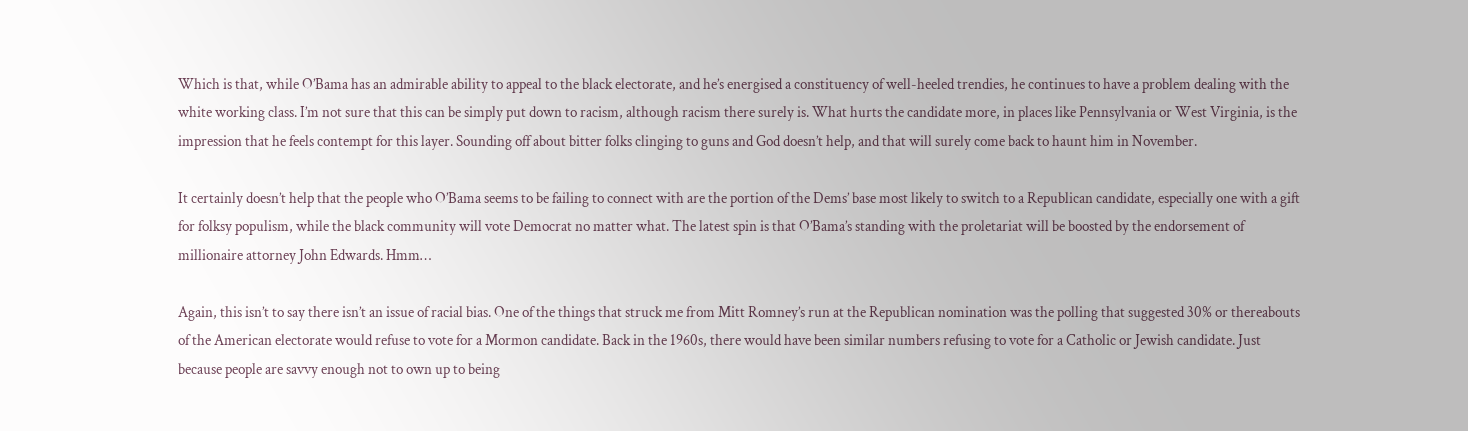Which is that, while O’Bama has an admirable ability to appeal to the black electorate, and he’s energised a constituency of well-heeled trendies, he continues to have a problem dealing with the white working class. I’m not sure that this can be simply put down to racism, although racism there surely is. What hurts the candidate more, in places like Pennsylvania or West Virginia, is the impression that he feels contempt for this layer. Sounding off about bitter folks clinging to guns and God doesn’t help, and that will surely come back to haunt him in November.

It certainly doesn’t help that the people who O’Bama seems to be failing to connect with are the portion of the Dems’ base most likely to switch to a Republican candidate, especially one with a gift for folksy populism, while the black community will vote Democrat no matter what. The latest spin is that O’Bama’s standing with the proletariat will be boosted by the endorsement of millionaire attorney John Edwards. Hmm…

Again, this isn’t to say there isn’t an issue of racial bias. One of the things that struck me from Mitt Romney’s run at the Republican nomination was the polling that suggested 30% or thereabouts of the American electorate would refuse to vote for a Mormon candidate. Back in the 1960s, there would have been similar numbers refusing to vote for a Catholic or Jewish candidate. Just because people are savvy enough not to own up to being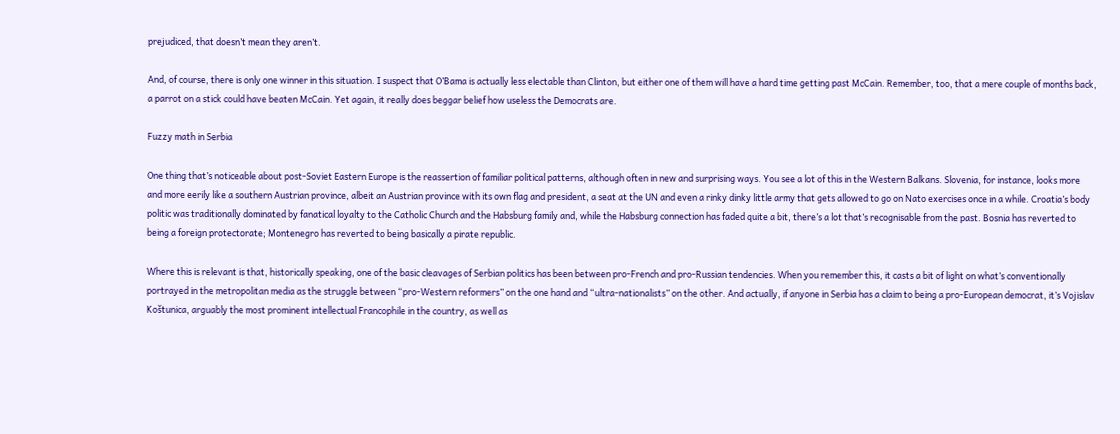prejudiced, that doesn’t mean they aren’t.

And, of course, there is only one winner in this situation. I suspect that O’Bama is actually less electable than Clinton, but either one of them will have a hard time getting past McCain. Remember, too, that a mere couple of months back, a parrot on a stick could have beaten McCain. Yet again, it really does beggar belief how useless the Democrats are.

Fuzzy math in Serbia

One thing that’s noticeable about post-Soviet Eastern Europe is the reassertion of familiar political patterns, although often in new and surprising ways. You see a lot of this in the Western Balkans. Slovenia, for instance, looks more and more eerily like a southern Austrian province, albeit an Austrian province with its own flag and president, a seat at the UN and even a rinky dinky little army that gets allowed to go on Nato exercises once in a while. Croatia’s body politic was traditionally dominated by fanatical loyalty to the Catholic Church and the Habsburg family and, while the Habsburg connection has faded quite a bit, there’s a lot that’s recognisable from the past. Bosnia has reverted to being a foreign protectorate; Montenegro has reverted to being basically a pirate republic.

Where this is relevant is that, historically speaking, one of the basic cleavages of Serbian politics has been between pro-French and pro-Russian tendencies. When you remember this, it casts a bit of light on what’s conventionally portrayed in the metropolitan media as the struggle between “pro-Western reformers” on the one hand and “ultra-nationalists” on the other. And actually, if anyone in Serbia has a claim to being a pro-European democrat, it’s Vojislav Koštunica, arguably the most prominent intellectual Francophile in the country, as well as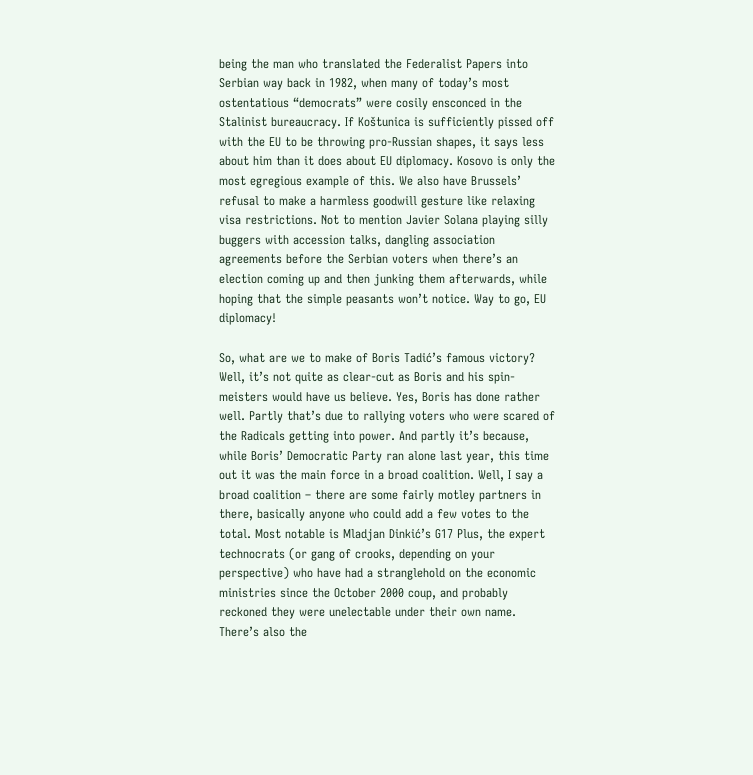being the man who translated the Federalist Papers into Serbian way back in 1982, when many of today’s most ostentatious “democrats” were cosily ensconced in the Stalinist bureaucracy. If Koštunica is sufficiently pissed off with the EU to be throwing pro-Russian shapes, it says less about him than it does about EU diplomacy. Kosovo is only the most egregious example of this. We also have Brussels’ refusal to make a harmless goodwill gesture like relaxing visa restrictions. Not to mention Javier Solana playing silly buggers with accession talks, dangling association agreements before the Serbian voters when there’s an election coming up and then junking them afterwards, while hoping that the simple peasants won’t notice. Way to go, EU diplomacy!

So, what are we to make of Boris Tadić’s famous victory? Well, it’s not quite as clear-cut as Boris and his spin-meisters would have us believe. Yes, Boris has done rather well. Partly that’s due to rallying voters who were scared of the Radicals getting into power. And partly it’s because, while Boris’ Democratic Party ran alone last year, this time out it was the main force in a broad coalition. Well, I say a broad coalition – there are some fairly motley partners in there, basically anyone who could add a few votes to the total. Most notable is Mladjan Dinkić’s G17 Plus, the expert technocrats (or gang of crooks, depending on your perspective) who have had a stranglehold on the economic ministries since the October 2000 coup, and probably reckoned they were unelectable under their own name. There’s also the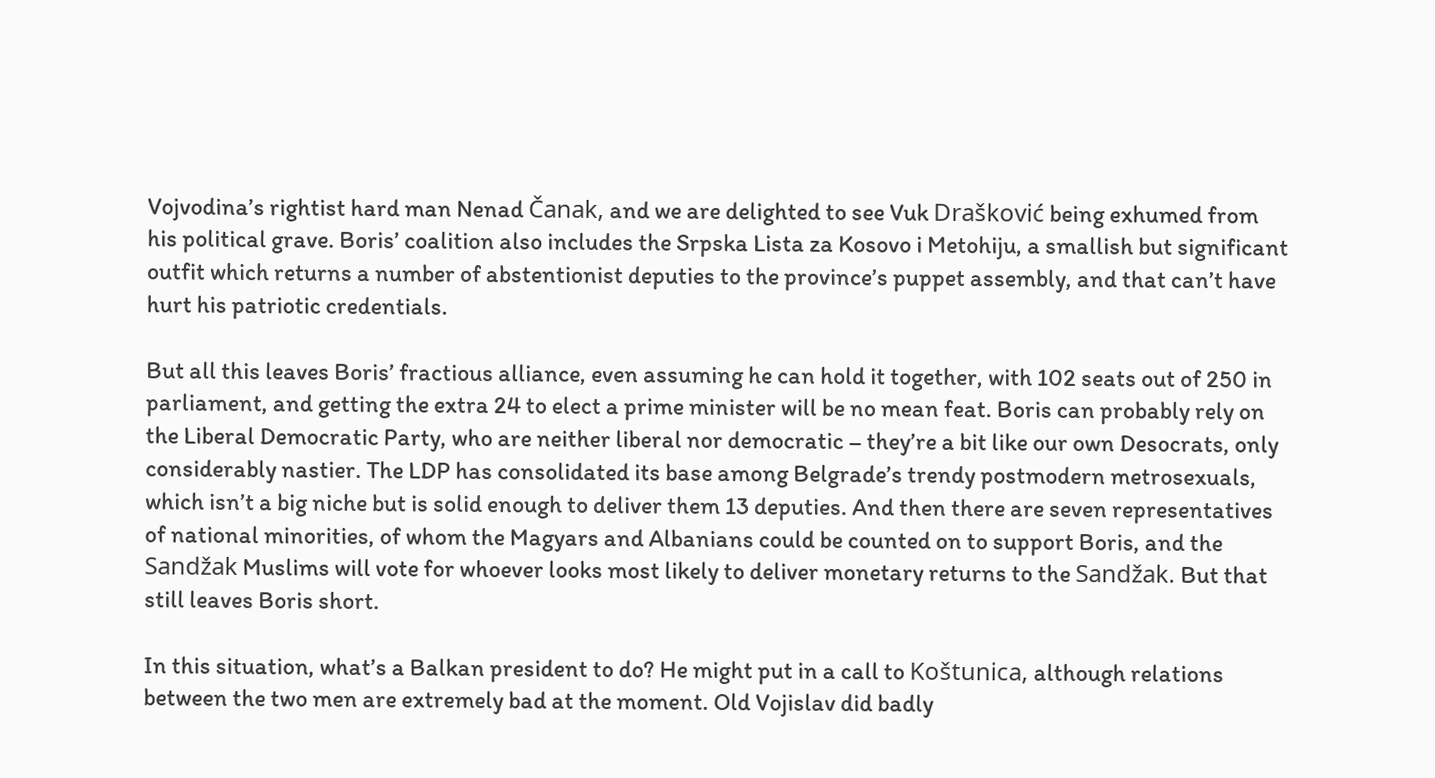Vojvodina’s rightist hard man Nenad Čanak, and we are delighted to see Vuk Drašković being exhumed from his political grave. Boris’ coalition also includes the Srpska Lista za Kosovo i Metohiju, a smallish but significant outfit which returns a number of abstentionist deputies to the province’s puppet assembly, and that can’t have hurt his patriotic credentials.

But all this leaves Boris’ fractious alliance, even assuming he can hold it together, with 102 seats out of 250 in parliament, and getting the extra 24 to elect a prime minister will be no mean feat. Boris can probably rely on the Liberal Democratic Party, who are neither liberal nor democratic – they’re a bit like our own Desocrats, only considerably nastier. The LDP has consolidated its base among Belgrade’s trendy postmodern metrosexuals, which isn’t a big niche but is solid enough to deliver them 13 deputies. And then there are seven representatives of national minorities, of whom the Magyars and Albanians could be counted on to support Boris, and the Sandžak Muslims will vote for whoever looks most likely to deliver monetary returns to the Sandžak. But that still leaves Boris short.

In this situation, what’s a Balkan president to do? He might put in a call to Koštunica, although relations between the two men are extremely bad at the moment. Old Vojislav did badly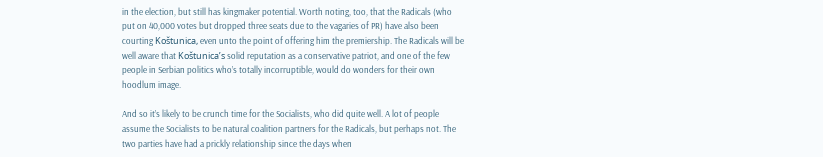in the election, but still has kingmaker potential. Worth noting, too, that the Radicals (who put on 40,000 votes but dropped three seats due to the vagaries of PR) have also been courting Koštunica, even unto the point of offering him the premiership. The Radicals will be well aware that Koštunica’s solid reputation as a conservative patriot, and one of the few people in Serbian politics who’s totally incorruptible, would do wonders for their own hoodlum image.

And so it’s likely to be crunch time for the Socialists, who did quite well. A lot of people assume the Socialists to be natural coalition partners for the Radicals, but perhaps not. The two parties have had a prickly relationship since the days when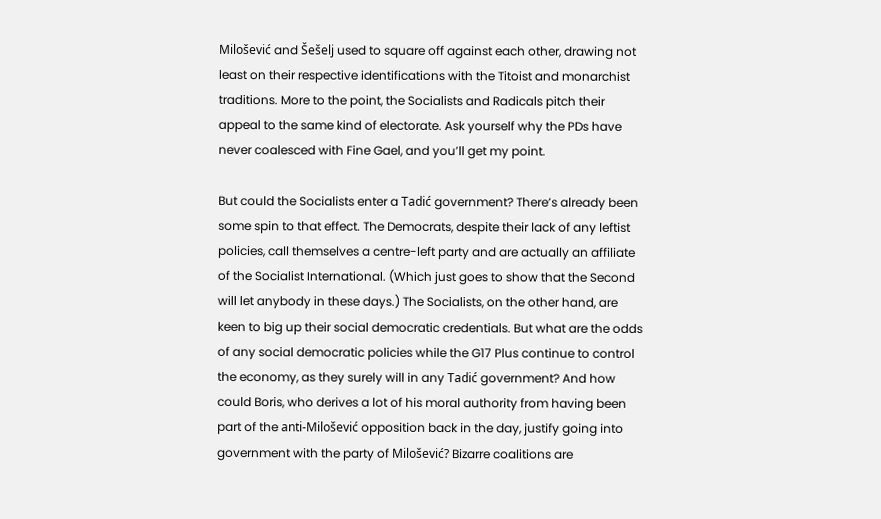Milošević and Šešelj used to square off against each other, drawing not least on their respective identifications with the Titoist and monarchist traditions. More to the point, the Socialists and Radicals pitch their appeal to the same kind of electorate. Ask yourself why the PDs have never coalesced with Fine Gael, and you’ll get my point.

But could the Socialists enter a Tadić government? There’s already been some spin to that effect. The Democrats, despite their lack of any leftist policies, call themselves a centre-left party and are actually an affiliate of the Socialist International. (Which just goes to show that the Second will let anybody in these days.) The Socialists, on the other hand, are keen to big up their social democratic credentials. But what are the odds of any social democratic policies while the G17 Plus continue to control the economy, as they surely will in any Tadić government? And how could Boris, who derives a lot of his moral authority from having been part of the anti-Milošević opposition back in the day, justify going into government with the party of Milošević? Bizarre coalitions are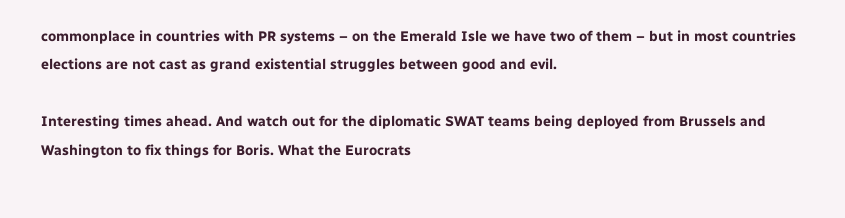commonplace in countries with PR systems – on the Emerald Isle we have two of them – but in most countries elections are not cast as grand existential struggles between good and evil.

Interesting times ahead. And watch out for the diplomatic SWAT teams being deployed from Brussels and Washington to fix things for Boris. What the Eurocrats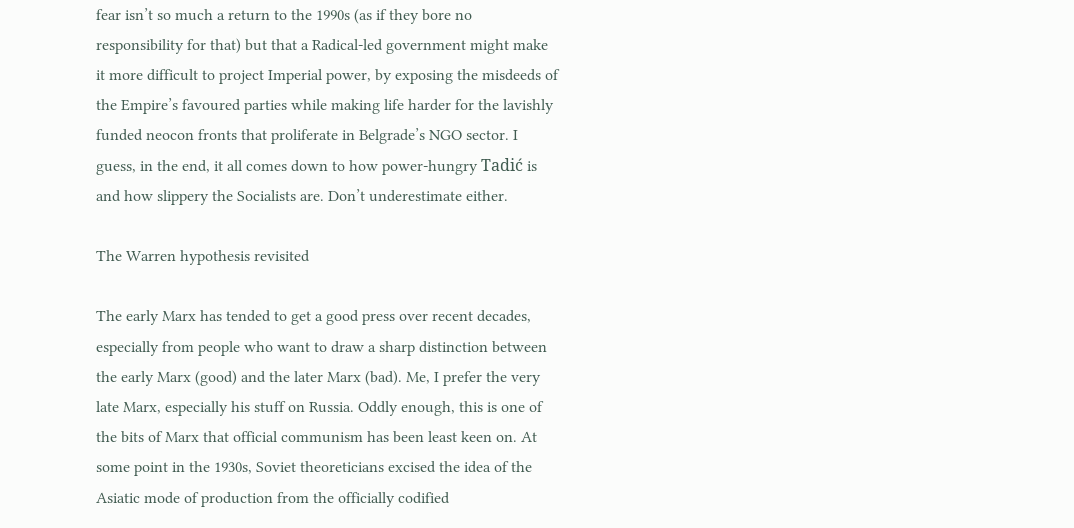fear isn’t so much a return to the 1990s (as if they bore no responsibility for that) but that a Radical-led government might make it more difficult to project Imperial power, by exposing the misdeeds of the Empire’s favoured parties while making life harder for the lavishly funded neocon fronts that proliferate in Belgrade’s NGO sector. I guess, in the end, it all comes down to how power-hungry Tadić is and how slippery the Socialists are. Don’t underestimate either.

The Warren hypothesis revisited

The early Marx has tended to get a good press over recent decades, especially from people who want to draw a sharp distinction between the early Marx (good) and the later Marx (bad). Me, I prefer the very late Marx, especially his stuff on Russia. Oddly enough, this is one of the bits of Marx that official communism has been least keen on. At some point in the 1930s, Soviet theoreticians excised the idea of the Asiatic mode of production from the officially codified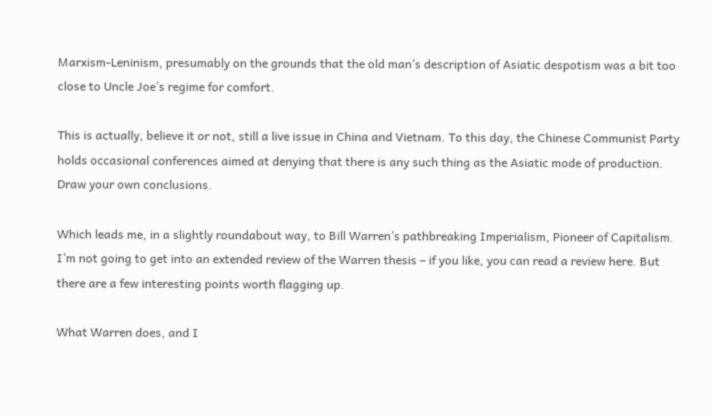Marxism-Leninism, presumably on the grounds that the old man’s description of Asiatic despotism was a bit too close to Uncle Joe’s regime for comfort.

This is actually, believe it or not, still a live issue in China and Vietnam. To this day, the Chinese Communist Party holds occasional conferences aimed at denying that there is any such thing as the Asiatic mode of production. Draw your own conclusions.

Which leads me, in a slightly roundabout way, to Bill Warren’s pathbreaking Imperialism, Pioneer of Capitalism. I’m not going to get into an extended review of the Warren thesis – if you like, you can read a review here. But there are a few interesting points worth flagging up.

What Warren does, and I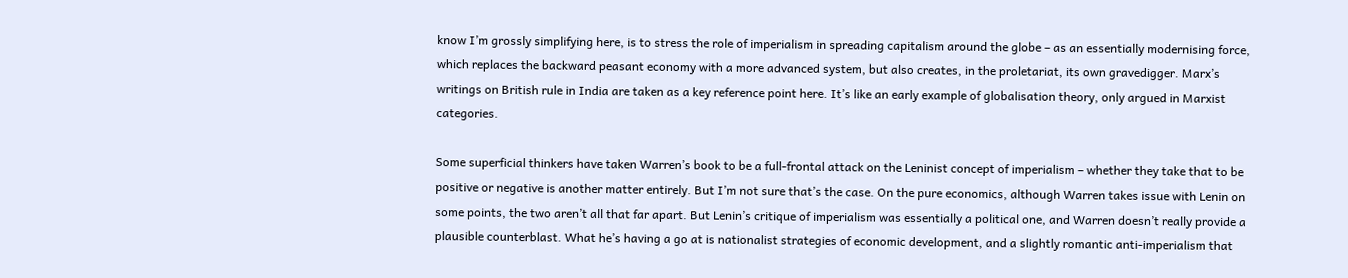know I’m grossly simplifying here, is to stress the role of imperialism in spreading capitalism around the globe – as an essentially modernising force, which replaces the backward peasant economy with a more advanced system, but also creates, in the proletariat, its own gravedigger. Marx’s writings on British rule in India are taken as a key reference point here. It’s like an early example of globalisation theory, only argued in Marxist categories.

Some superficial thinkers have taken Warren’s book to be a full-frontal attack on the Leninist concept of imperialism – whether they take that to be positive or negative is another matter entirely. But I’m not sure that’s the case. On the pure economics, although Warren takes issue with Lenin on some points, the two aren’t all that far apart. But Lenin’s critique of imperialism was essentially a political one, and Warren doesn’t really provide a plausible counterblast. What he’s having a go at is nationalist strategies of economic development, and a slightly romantic anti-imperialism that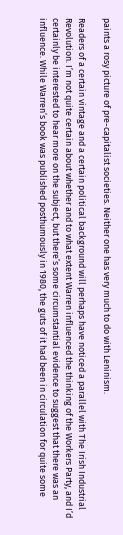paints a rosy picture of pre-capitalist societies. Neither one has very much to do with Leninism.

Readers of a certain vintage and a certain political background will perhaps have noticed a parallel with The Irish Industrial Revolution. I’m not quite certain about whether and to what extent Warren influenced the thinking of the Workers Party, and I’d certainly be interested to hear more on the subject, but there’s some circumstantial evidence to suggest that there was an influence. While Warren’s book was published posthumously in 1980, the guts of it had been in circulation for quite some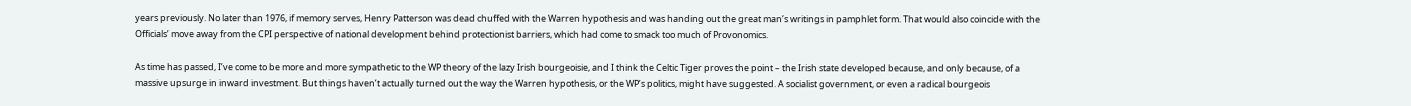years previously. No later than 1976, if memory serves, Henry Patterson was dead chuffed with the Warren hypothesis and was handing out the great man’s writings in pamphlet form. That would also coincide with the Officials’ move away from the CPI perspective of national development behind protectionist barriers, which had come to smack too much of Provonomics.

As time has passed, I’ve come to be more and more sympathetic to the WP theory of the lazy Irish bourgeoisie, and I think the Celtic Tiger proves the point – the Irish state developed because, and only because, of a massive upsurge in inward investment. But things haven’t actually turned out the way the Warren hypothesis, or the WP’s politics, might have suggested. A socialist government, or even a radical bourgeois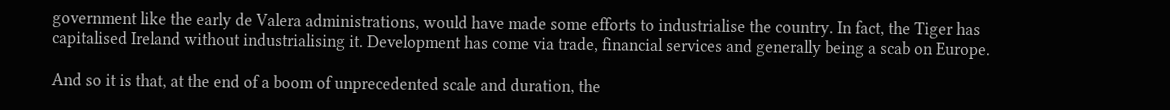government like the early de Valera administrations, would have made some efforts to industrialise the country. In fact, the Tiger has capitalised Ireland without industrialising it. Development has come via trade, financial services and generally being a scab on Europe.

And so it is that, at the end of a boom of unprecedented scale and duration, the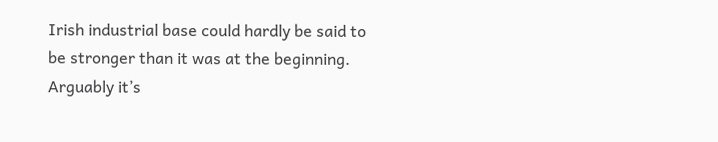Irish industrial base could hardly be said to be stronger than it was at the beginning. Arguably it’s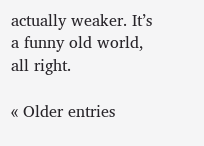actually weaker. It’s a funny old world, all right.

« Older entries